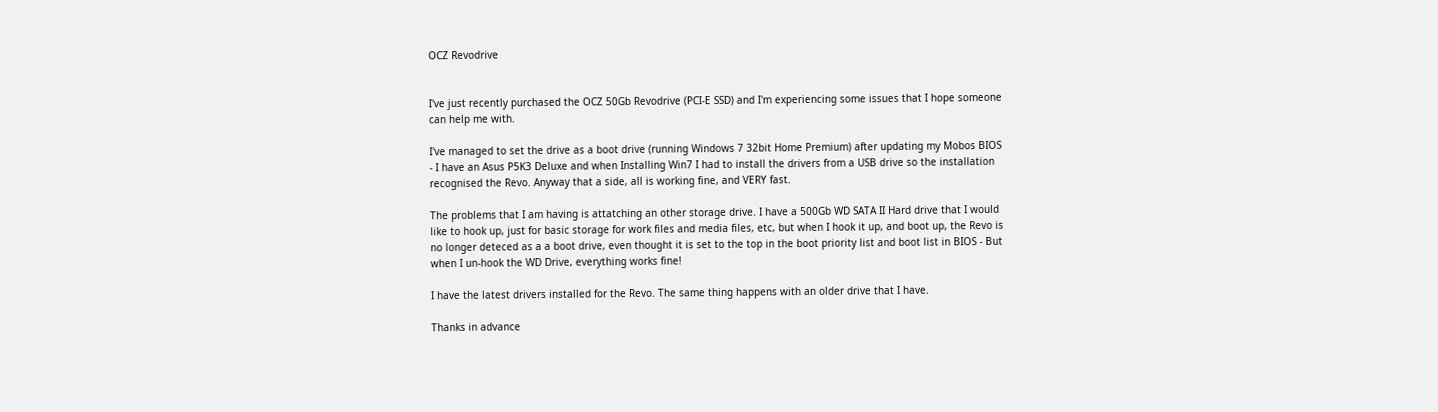OCZ Revodrive


I've just recently purchased the OCZ 50Gb Revodrive (PCI-E SSD) and I'm experiencing some issues that I hope someone can help me with.

I've managed to set the drive as a boot drive (running Windows 7 32bit Home Premium) after updating my Mobos BIOS - I have an Asus P5K3 Deluxe and when Installing Win7 I had to install the drivers from a USB drive so the installation recognised the Revo. Anyway that a side, all is working fine, and VERY fast.

The problems that I am having is attatching an other storage drive. I have a 500Gb WD SATA II Hard drive that I would like to hook up, just for basic storage for work files and media files, etc, but when I hook it up, and boot up, the Revo is no longer deteced as a a boot drive, even thought it is set to the top in the boot priority list and boot list in BIOS - But when I un-hook the WD Drive, everything works fine!

I have the latest drivers installed for the Revo. The same thing happens with an older drive that I have.

Thanks in advance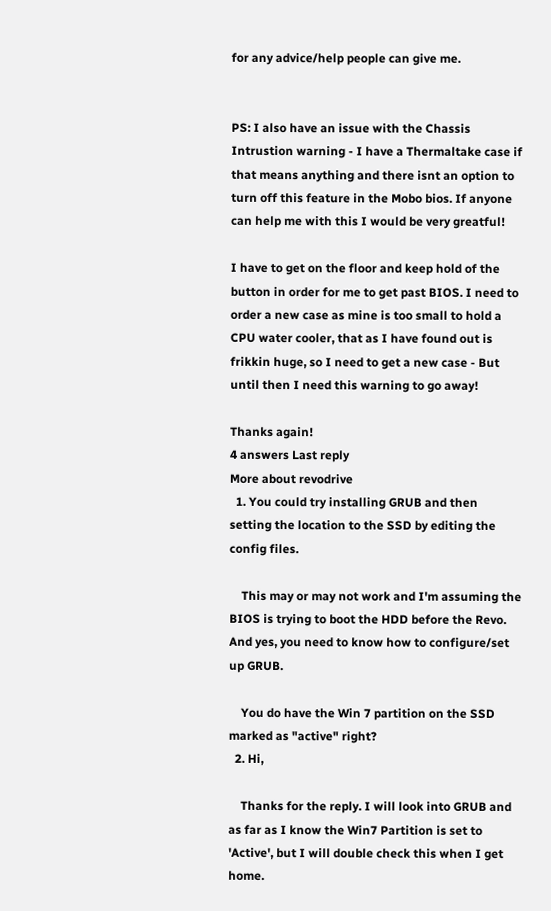for any advice/help people can give me.


PS: I also have an issue with the Chassis Intrustion warning - I have a Thermaltake case if that means anything and there isnt an option to turn off this feature in the Mobo bios. If anyone can help me with this I would be very greatful!

I have to get on the floor and keep hold of the button in order for me to get past BIOS. I need to order a new case as mine is too small to hold a CPU water cooler, that as I have found out is frikkin huge, so I need to get a new case - But until then I need this warning to go away!

Thanks again!
4 answers Last reply
More about revodrive
  1. You could try installing GRUB and then setting the location to the SSD by editing the config files.

    This may or may not work and I'm assuming the BIOS is trying to boot the HDD before the Revo. And yes, you need to know how to configure/set up GRUB.

    You do have the Win 7 partition on the SSD marked as "active" right?
  2. Hi,

    Thanks for the reply. I will look into GRUB and as far as I know the Win7 Partition is set to 'Active', but I will double check this when I get home.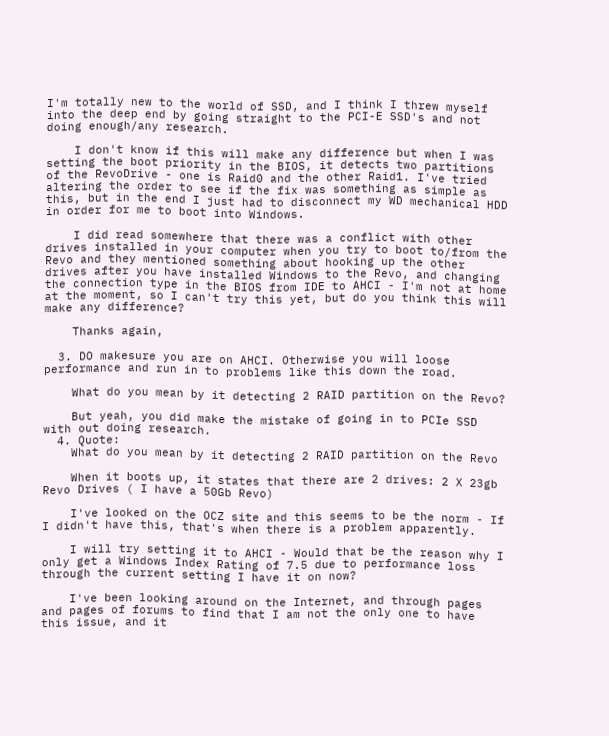I'm totally new to the world of SSD, and I think I threw myself into the deep end by going straight to the PCI-E SSD's and not doing enough/any research.

    I don't know if this will make any difference but when I was setting the boot priority in the BIOS, it detects two partitions of the RevoDrive - one is Raid0 and the other Raid1. I've tried altering the order to see if the fix was something as simple as this, but in the end I just had to disconnect my WD mechanical HDD in order for me to boot into Windows.

    I did read somewhere that there was a conflict with other drives installed in your computer when you try to boot to/from the Revo and they mentioned something about hooking up the other drives after you have installed Windows to the Revo, and changing the connection type in the BIOS from IDE to AHCI - I'm not at home at the moment, so I can't try this yet, but do you think this will make any difference?

    Thanks again,

  3. DO makesure you are on AHCI. Otherwise you will loose performance and run in to problems like this down the road.

    What do you mean by it detecting 2 RAID partition on the Revo?

    But yeah, you did make the mistake of going in to PCIe SSD with out doing research.
  4. Quote:
    What do you mean by it detecting 2 RAID partition on the Revo

    When it boots up, it states that there are 2 drives: 2 X 23gb Revo Drives ( I have a 50Gb Revo)

    I've looked on the OCZ site and this seems to be the norm - If I didn't have this, that's when there is a problem apparently.

    I will try setting it to AHCI - Would that be the reason why I only get a Windows Index Rating of 7.5 due to performance loss through the current setting I have it on now?

    I've been looking around on the Internet, and through pages and pages of forums to find that I am not the only one to have this issue, and it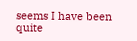seems I have been quite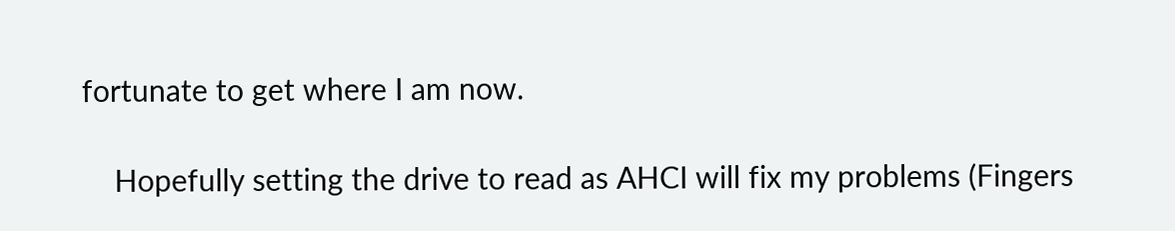fortunate to get where I am now.

    Hopefully setting the drive to read as AHCI will fix my problems (Fingers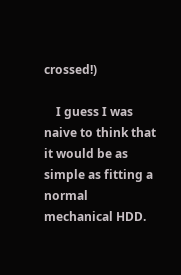crossed!)

    I guess I was naive to think that it would be as simple as fitting a normal mechanical HDD.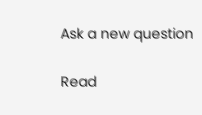Ask a new question

Read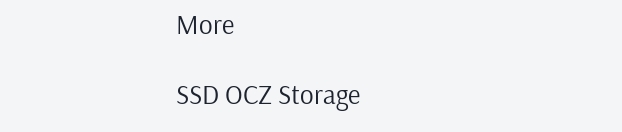More

SSD OCZ Storage